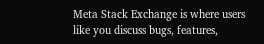Meta Stack Exchange is where users like you discuss bugs, features,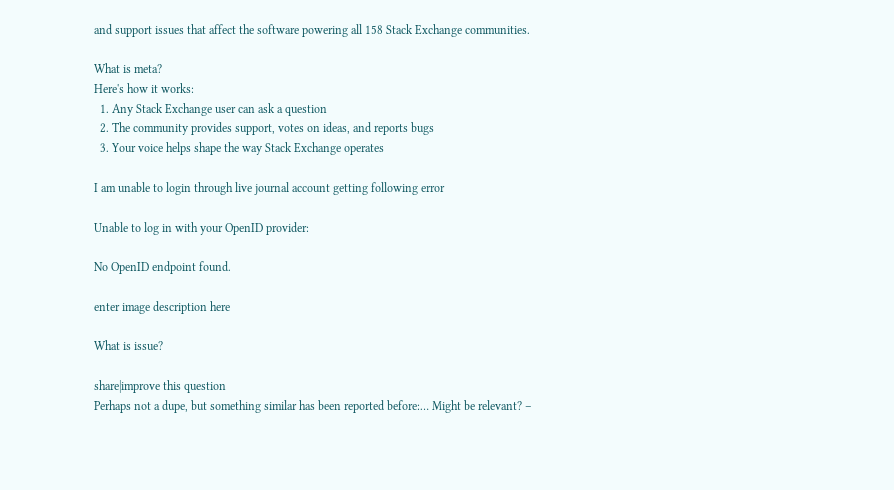and support issues that affect the software powering all 158 Stack Exchange communities.

What is meta?
Here's how it works:
  1. Any Stack Exchange user can ask a question
  2. The community provides support, votes on ideas, and reports bugs
  3. Your voice helps shape the way Stack Exchange operates

I am unable to login through live journal account getting following error

Unable to log in with your OpenID provider:

No OpenID endpoint found.

enter image description here

What is issue?

share|improve this question
Perhaps not a dupe, but something similar has been reported before:… Might be relevant? –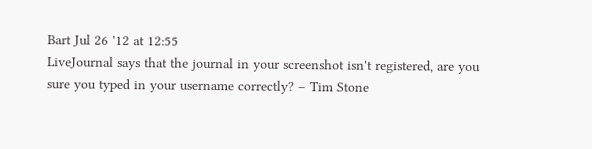Bart Jul 26 '12 at 12:55
LiveJournal says that the journal in your screenshot isn't registered, are you sure you typed in your username correctly? – Tim Stone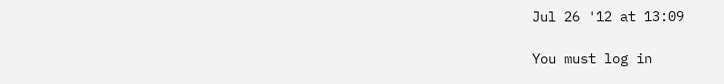Jul 26 '12 at 13:09

You must log in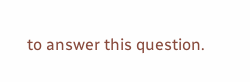to answer this question.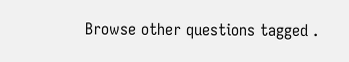Browse other questions tagged .